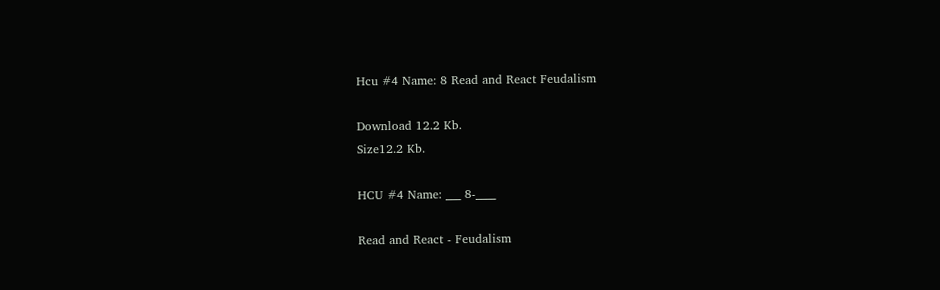Hcu #4 Name: 8 Read and React Feudalism

Download 12.2 Kb.
Size12.2 Kb.

HCU #4 Name: ___ 8-____

Read and React - Feudalism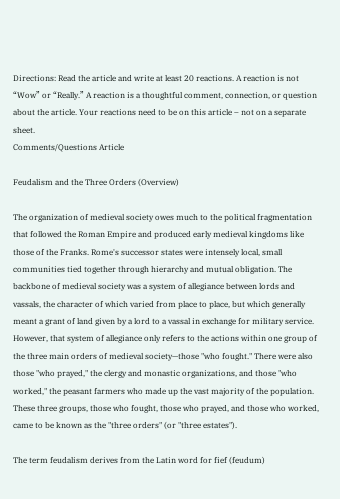Directions: Read the article and write at least 20 reactions. A reaction is not “Wow” or “Really.” A reaction is a thoughtful comment, connection, or question about the article. Your reactions need to be on this article – not on a separate sheet.
Comments/Questions Article

Feudalism and the Three Orders (Overview)

The organization of medieval society owes much to the political fragmentation that followed the Roman Empire and produced early medieval kingdoms like those of the Franks. Rome's successor states were intensely local, small communities tied together through hierarchy and mutual obligation. The backbone of medieval society was a system of allegiance between lords and vassals, the character of which varied from place to place, but which generally meant a grant of land given by a lord to a vassal in exchange for military service. However, that system of allegiance only refers to the actions within one group of the three main orders of medieval society—those "who fought." There were also those "who prayed," the clergy and monastic organizations, and those "who worked," the peasant farmers who made up the vast majority of the population. These three groups, those who fought, those who prayed, and those who worked, came to be known as the "three orders" (or "three estates").

The term feudalism derives from the Latin word for fief (feudum)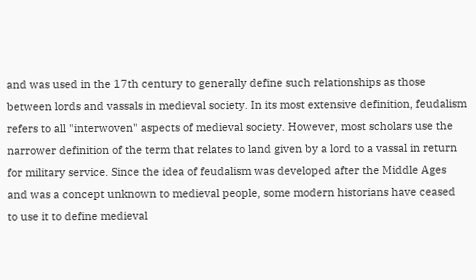and was used in the 17th century to generally define such relationships as those between lords and vassals in medieval society. In its most extensive definition, feudalism refers to all "interwoven" aspects of medieval society. However, most scholars use the narrower definition of the term that relates to land given by a lord to a vassal in return for military service. Since the idea of feudalism was developed after the Middle Ages and was a concept unknown to medieval people, some modern historians have ceased to use it to define medieval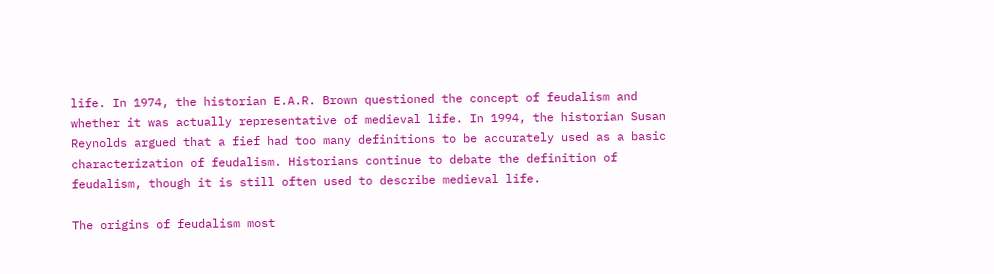life. In 1974, the historian E.A.R. Brown questioned the concept of feudalism and whether it was actually representative of medieval life. In 1994, the historian Susan Reynolds argued that a fief had too many definitions to be accurately used as a basic characterization of feudalism. Historians continue to debate the definition of feudalism, though it is still often used to describe medieval life.

The origins of feudalism most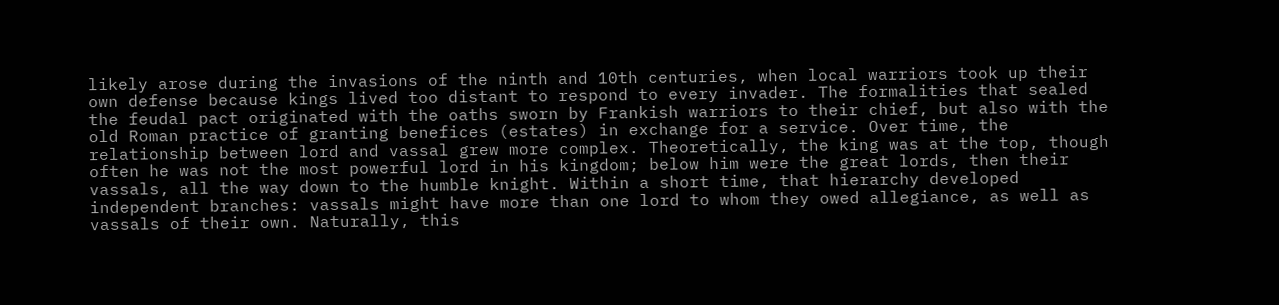likely arose during the invasions of the ninth and 10th centuries, when local warriors took up their own defense because kings lived too distant to respond to every invader. The formalities that sealed the feudal pact originated with the oaths sworn by Frankish warriors to their chief, but also with the old Roman practice of granting benefices (estates) in exchange for a service. Over time, the relationship between lord and vassal grew more complex. Theoretically, the king was at the top, though often he was not the most powerful lord in his kingdom; below him were the great lords, then their vassals, all the way down to the humble knight. Within a short time, that hierarchy developed independent branches: vassals might have more than one lord to whom they owed allegiance, as well as vassals of their own. Naturally, this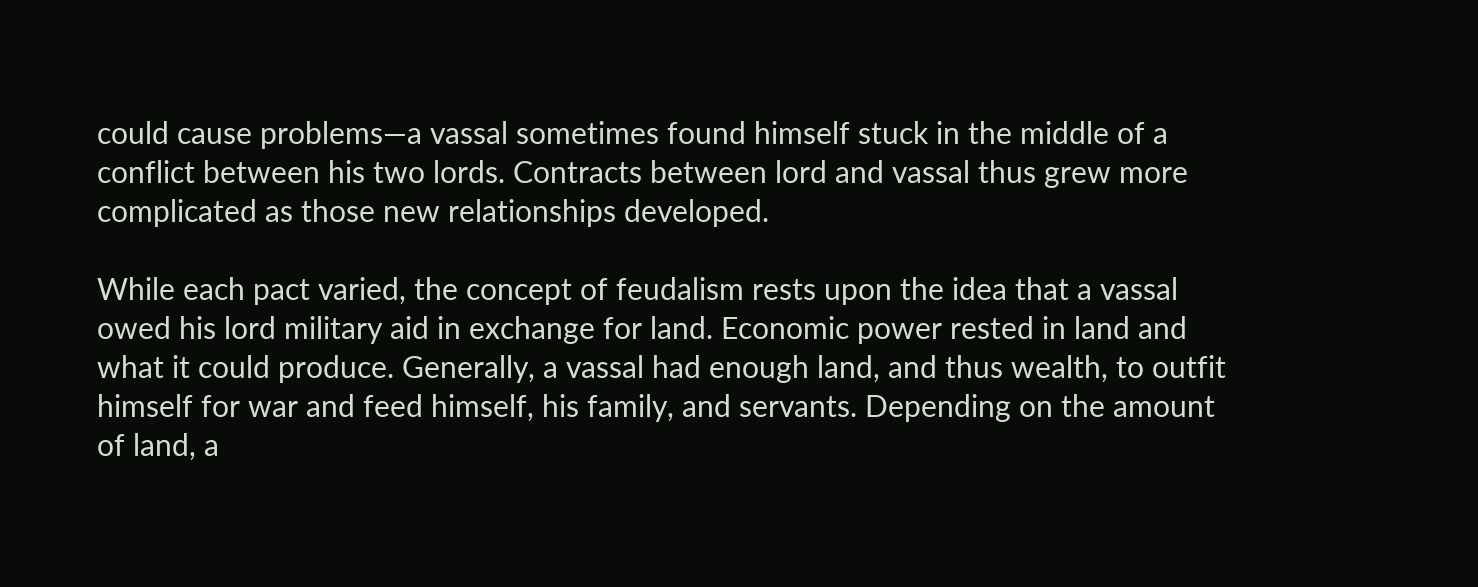could cause problems—a vassal sometimes found himself stuck in the middle of a conflict between his two lords. Contracts between lord and vassal thus grew more complicated as those new relationships developed.

While each pact varied, the concept of feudalism rests upon the idea that a vassal owed his lord military aid in exchange for land. Economic power rested in land and what it could produce. Generally, a vassal had enough land, and thus wealth, to outfit himself for war and feed himself, his family, and servants. Depending on the amount of land, a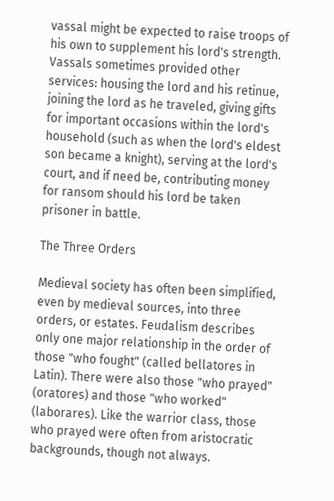vassal might be expected to raise troops of his own to supplement his lord's strength. Vassals sometimes provided other services: housing the lord and his retinue, joining the lord as he traveled, giving gifts for important occasions within the lord's household (such as when the lord's eldest son became a knight), serving at the lord's court, and if need be, contributing money for ransom should his lord be taken prisoner in battle.

The Three Orders

Medieval society has often been simplified, even by medieval sources, into three orders, or estates. Feudalism describes only one major relationship in the order of those "who fought" (called bellatores in Latin). There were also those "who prayed" (oratores) and those "who worked" (laborares). Like the warrior class, those who prayed were often from aristocratic backgrounds, though not always.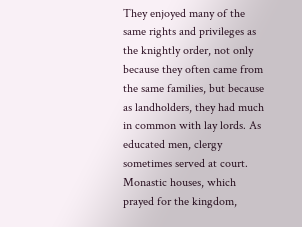They enjoyed many of the same rights and privileges as the knightly order, not only because they often came from the same families, but because as landholders, they had much in common with lay lords. As educated men, clergy sometimes served at court. Monastic houses, which prayed for the kingdom,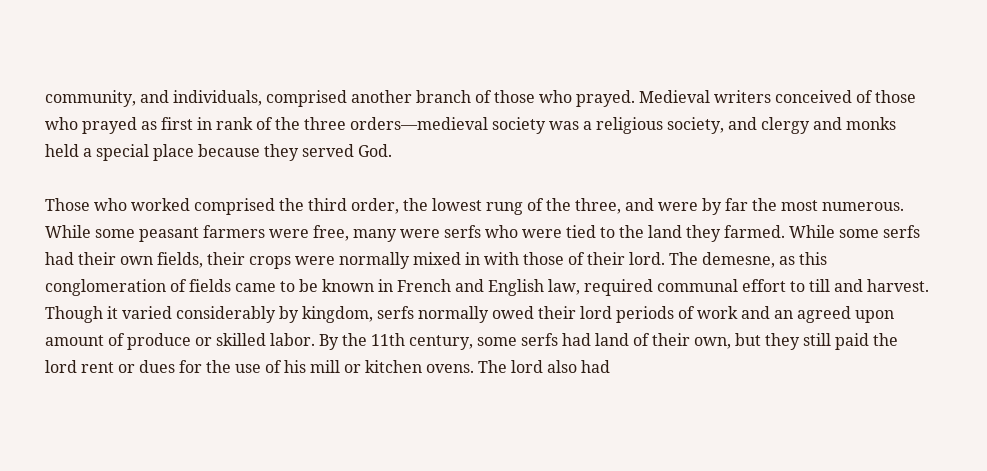community, and individuals, comprised another branch of those who prayed. Medieval writers conceived of those who prayed as first in rank of the three orders—medieval society was a religious society, and clergy and monks held a special place because they served God.

Those who worked comprised the third order, the lowest rung of the three, and were by far the most numerous. While some peasant farmers were free, many were serfs who were tied to the land they farmed. While some serfs had their own fields, their crops were normally mixed in with those of their lord. The demesne, as this conglomeration of fields came to be known in French and English law, required communal effort to till and harvest. Though it varied considerably by kingdom, serfs normally owed their lord periods of work and an agreed upon amount of produce or skilled labor. By the 11th century, some serfs had land of their own, but they still paid the lord rent or dues for the use of his mill or kitchen ovens. The lord also had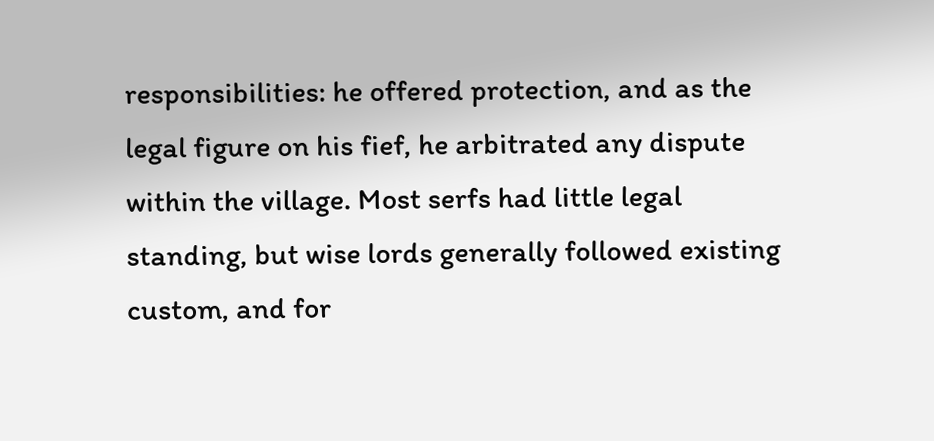responsibilities: he offered protection, and as the legal figure on his fief, he arbitrated any dispute within the village. Most serfs had little legal standing, but wise lords generally followed existing custom, and for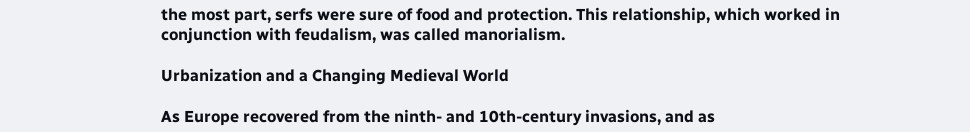the most part, serfs were sure of food and protection. This relationship, which worked in conjunction with feudalism, was called manorialism.

Urbanization and a Changing Medieval World

As Europe recovered from the ninth- and 10th-century invasions, and as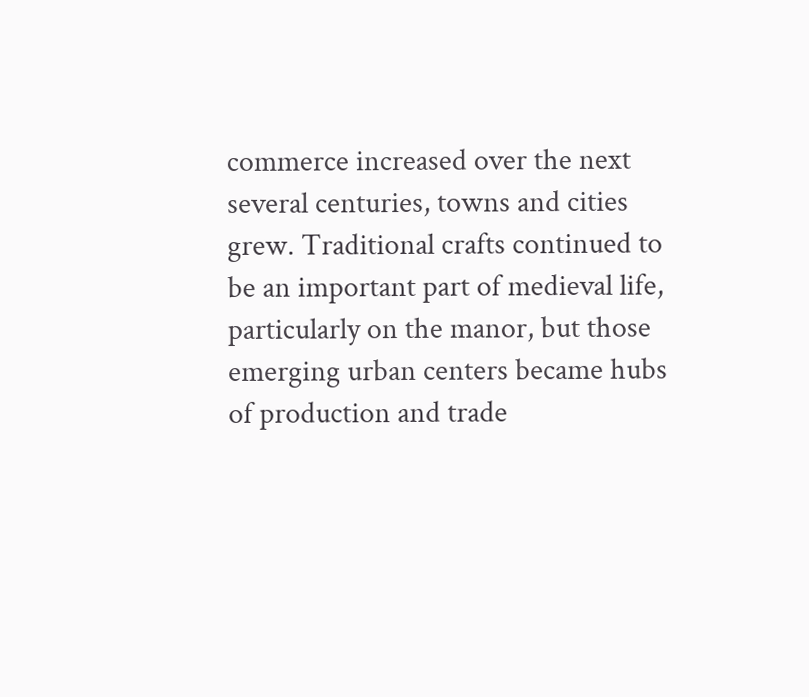commerce increased over the next several centuries, towns and cities grew. Traditional crafts continued to be an important part of medieval life, particularly on the manor, but those emerging urban centers became hubs of production and trade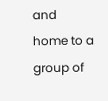and home to a group of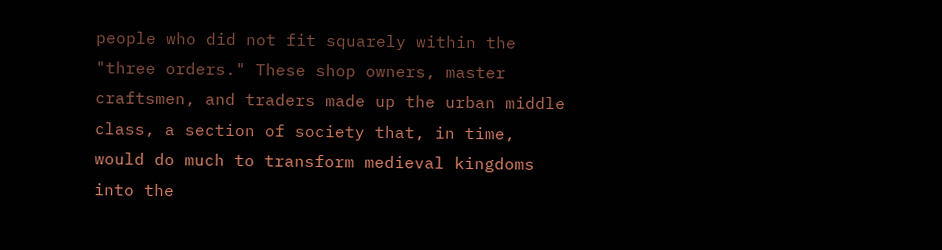people who did not fit squarely within the "three orders." These shop owners, master craftsmen, and traders made up the urban middle class, a section of society that, in time, would do much to transform medieval kingdoms into the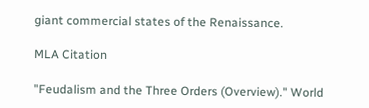giant commercial states of the Renaissance.

MLA Citation

"Feudalism and the Three Orders (Overview)." World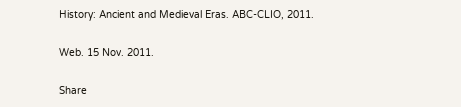History: Ancient and Medieval Eras. ABC-CLIO, 2011.

Web. 15 Nov. 2011.

Share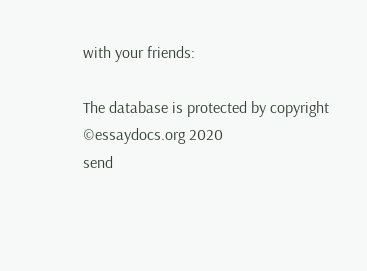with your friends:

The database is protected by copyright ©essaydocs.org 2020
send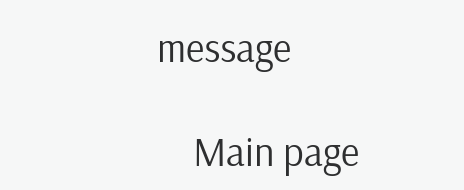message

    Main page